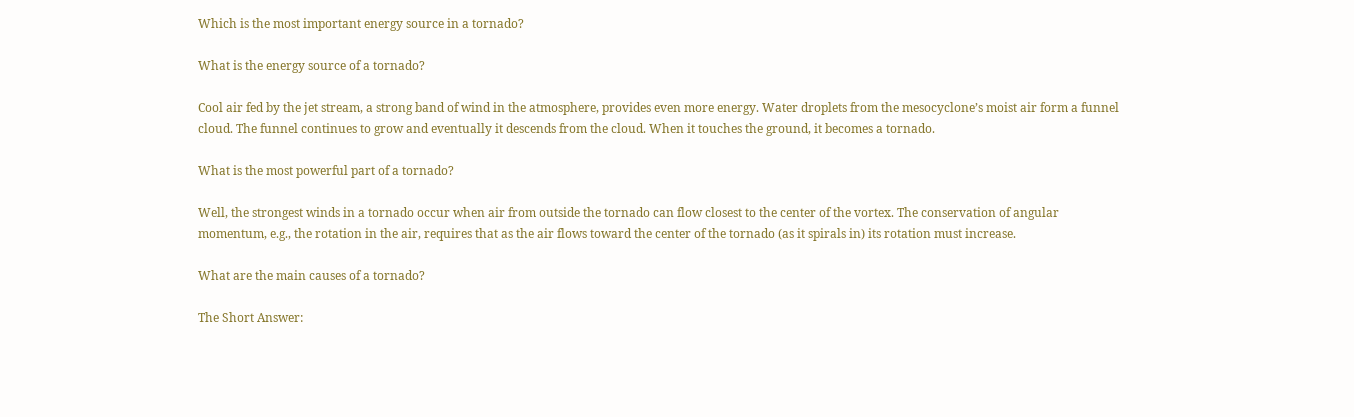Which is the most important energy source in a tornado?

What is the energy source of a tornado?

Cool air fed by the jet stream, a strong band of wind in the atmosphere, provides even more energy. Water droplets from the mesocyclone’s moist air form a funnel cloud. The funnel continues to grow and eventually it descends from the cloud. When it touches the ground, it becomes a tornado.

What is the most powerful part of a tornado?

Well, the strongest winds in a tornado occur when air from outside the tornado can flow closest to the center of the vortex. The conservation of angular momentum, e.g., the rotation in the air, requires that as the air flows toward the center of the tornado (as it spirals in) its rotation must increase.

What are the main causes of a tornado?

The Short Answer: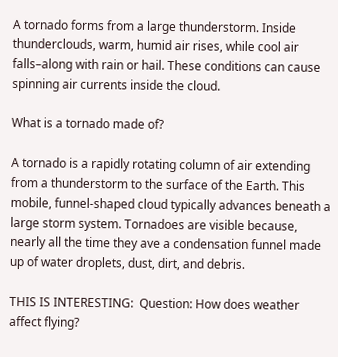A tornado forms from a large thunderstorm. Inside thunderclouds, warm, humid air rises, while cool air falls–along with rain or hail. These conditions can cause spinning air currents inside the cloud.

What is a tornado made of?

A tornado is a rapidly rotating column of air extending from a thunderstorm to the surface of the Earth. This mobile, funnel-shaped cloud typically advances beneath a large storm system. Tornadoes are visible because, nearly all the time they ave a condensation funnel made up of water droplets, dust, dirt, and debris.

THIS IS INTERESTING:  Question: How does weather affect flying?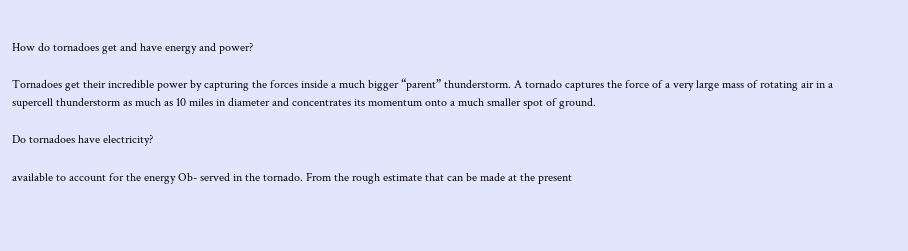How do tornadoes get and have energy and power?

Tornadoes get their incredible power by capturing the forces inside a much bigger “parent” thunderstorm. A tornado captures the force of a very large mass of rotating air in a supercell thunderstorm as much as 10 miles in diameter and concentrates its momentum onto a much smaller spot of ground.

Do tornadoes have electricity?

available to account for the energy Ob- served in the tornado. From the rough estimate that can be made at the present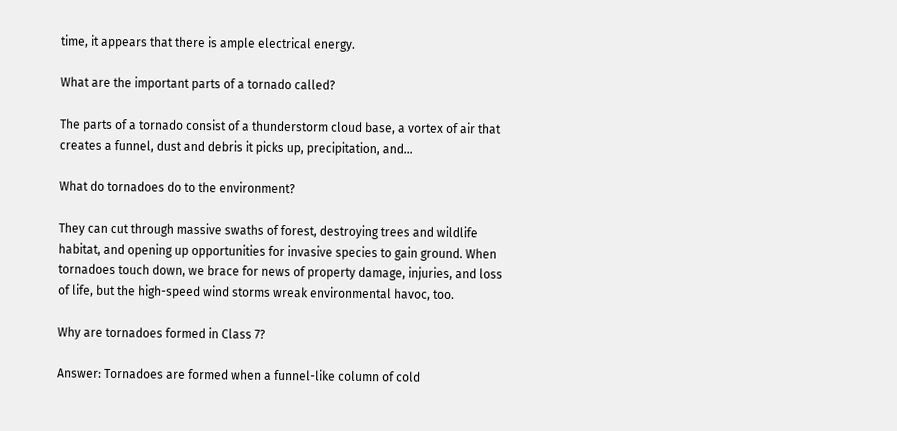time, it appears that there is ample electrical energy.

What are the important parts of a tornado called?

The parts of a tornado consist of a thunderstorm cloud base, a vortex of air that creates a funnel, dust and debris it picks up, precipitation, and…

What do tornadoes do to the environment?

They can cut through massive swaths of forest, destroying trees and wildlife habitat, and opening up opportunities for invasive species to gain ground. When tornadoes touch down, we brace for news of property damage, injuries, and loss of life, but the high-speed wind storms wreak environmental havoc, too.

Why are tornadoes formed in Class 7?

Answer: Tornadoes are formed when a funnel-like column of cold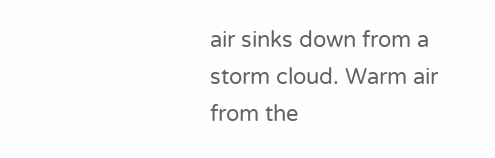air sinks down from a storm cloud. Warm air from the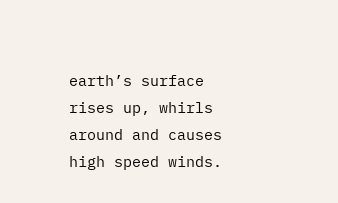earth’s surface rises up, whirls around and causes high speed winds.